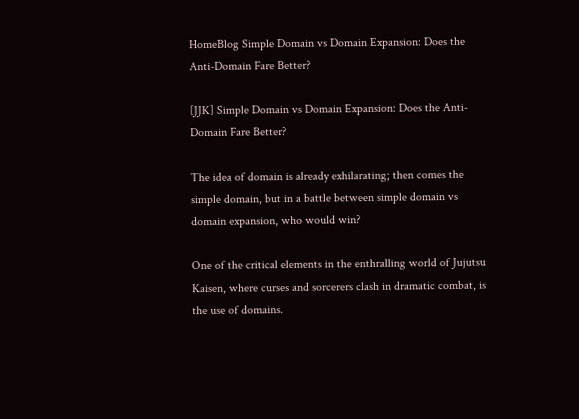HomeBlog Simple Domain vs Domain Expansion: Does the Anti-Domain Fare Better?

[JJK] Simple Domain vs Domain Expansion: Does the Anti-Domain Fare Better?

The idea of domain is already exhilarating; then comes the simple domain, but in a battle between simple domain vs domain expansion, who would win?

One of the critical elements in the enthralling world of Jujutsu Kaisen, where curses and sorcerers clash in dramatic combat, is the use of domains.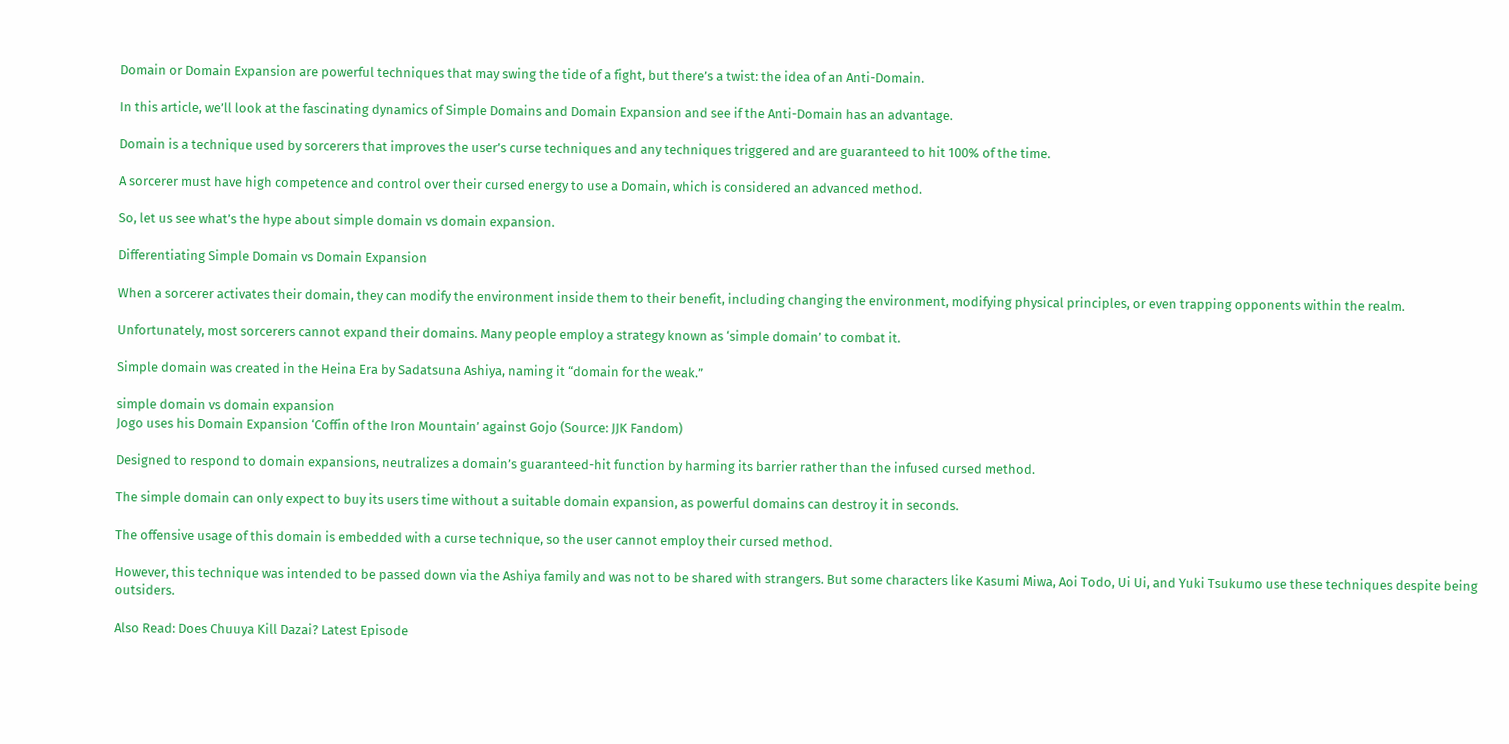Domain or Domain Expansion are powerful techniques that may swing the tide of a fight, but there’s a twist: the idea of an Anti-Domain.

In this article, we’ll look at the fascinating dynamics of Simple Domains and Domain Expansion and see if the Anti-Domain has an advantage.

Domain is a technique used by sorcerers that improves the user’s curse techniques and any techniques triggered and are guaranteed to hit 100% of the time.

A sorcerer must have high competence and control over their cursed energy to use a Domain, which is considered an advanced method.

So, let us see what’s the hype about simple domain vs domain expansion.

Differentiating Simple Domain vs Domain Expansion

When a sorcerer activates their domain, they can modify the environment inside them to their benefit, including changing the environment, modifying physical principles, or even trapping opponents within the realm.

Unfortunately, most sorcerers cannot expand their domains. Many people employ a strategy known as ‘simple domain’ to combat it.

Simple domain was created in the Heina Era by Sadatsuna Ashiya, naming it “domain for the weak.”

simple domain vs domain expansion
Jogo uses his Domain Expansion ‘Coffin of the Iron Mountain’ against Gojo (Source: JJK Fandom)

Designed to respond to domain expansions, neutralizes a domain’s guaranteed-hit function by harming its barrier rather than the infused cursed method.

The simple domain can only expect to buy its users time without a suitable domain expansion, as powerful domains can destroy it in seconds.

The offensive usage of this domain is embedded with a curse technique, so the user cannot employ their cursed method.

However, this technique was intended to be passed down via the Ashiya family and was not to be shared with strangers. But some characters like Kasumi Miwa, Aoi Todo, Ui Ui, and Yuki Tsukumo use these techniques despite being outsiders.

Also Read: Does Chuuya Kill Dazai? Latest Episode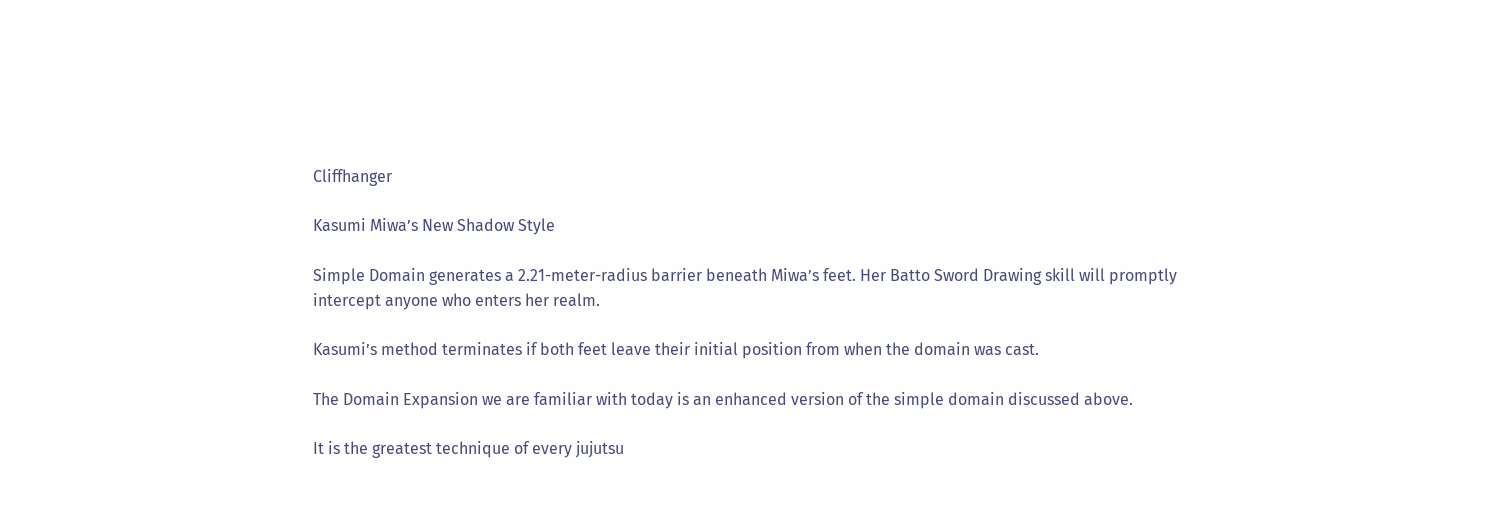Cliffhanger

Kasumi Miwa’s New Shadow Style

Simple Domain generates a 2.21-meter-radius barrier beneath Miwa’s feet. Her Batto Sword Drawing skill will promptly intercept anyone who enters her realm.

Kasumi’s method terminates if both feet leave their initial position from when the domain was cast.

The Domain Expansion we are familiar with today is an enhanced version of the simple domain discussed above.

It is the greatest technique of every jujutsu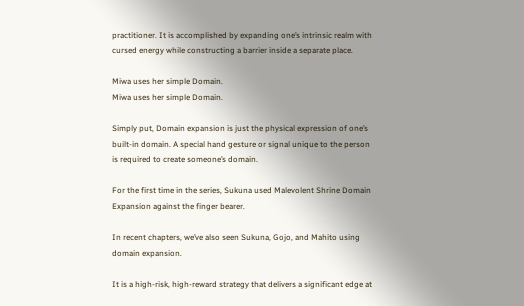practitioner. It is accomplished by expanding one’s intrinsic realm with cursed energy while constructing a barrier inside a separate place.

Miwa uses her simple Domain.
Miwa uses her simple Domain.

Simply put, Domain expansion is just the physical expression of one’s built-in domain. A special hand gesture or signal unique to the person is required to create someone’s domain.

For the first time in the series, Sukuna used Malevolent Shrine Domain Expansion against the finger bearer.

In recent chapters, we’ve also seen Sukuna, Gojo, and Mahito using domain expansion.

It is a high-risk, high-reward strategy that delivers a significant edge at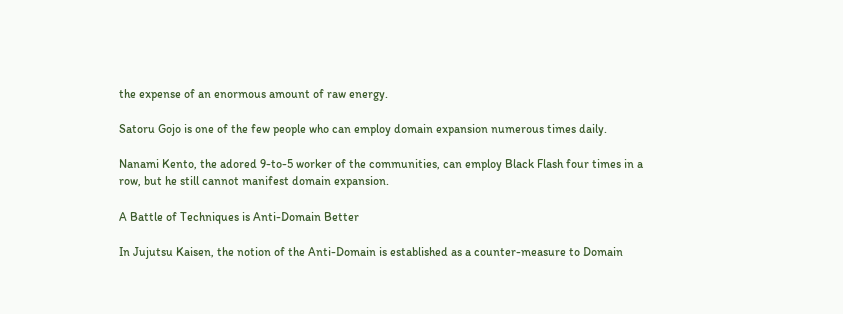the expense of an enormous amount of raw energy.

Satoru Gojo is one of the few people who can employ domain expansion numerous times daily.

Nanami Kento, the adored 9-to-5 worker of the communities, can employ Black Flash four times in a row, but he still cannot manifest domain expansion.

A Battle of Techniques is Anti-Domain Better

In Jujutsu Kaisen, the notion of the Anti-Domain is established as a counter-measure to Domain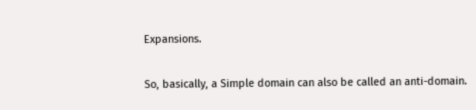Expansions.

So, basically, a Simple domain can also be called an anti-domain.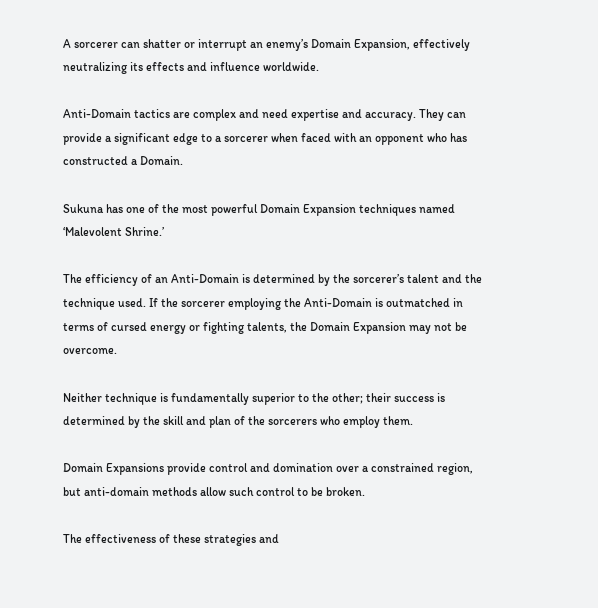A sorcerer can shatter or interrupt an enemy’s Domain Expansion, effectively neutralizing its effects and influence worldwide.

Anti-Domain tactics are complex and need expertise and accuracy. They can provide a significant edge to a sorcerer when faced with an opponent who has constructed a Domain.

Sukuna has one of the most powerful Domain Expansion techniques named ‘Malevolent Shrine.’

The efficiency of an Anti-Domain is determined by the sorcerer’s talent and the technique used. If the sorcerer employing the Anti-Domain is outmatched in terms of cursed energy or fighting talents, the Domain Expansion may not be overcome.

Neither technique is fundamentally superior to the other; their success is determined by the skill and plan of the sorcerers who employ them.

Domain Expansions provide control and domination over a constrained region, but anti-domain methods allow such control to be broken.

The effectiveness of these strategies and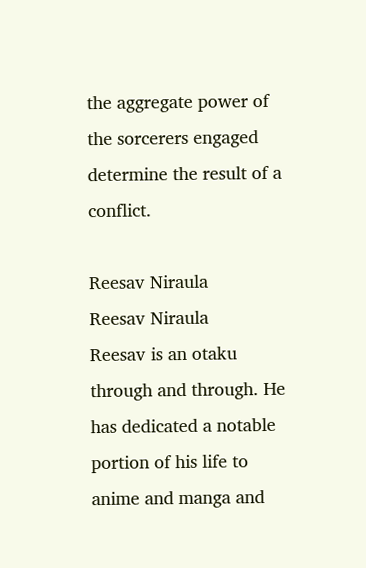the aggregate power of the sorcerers engaged determine the result of a conflict.

Reesav Niraula
Reesav Niraula
Reesav is an otaku through and through. He has dedicated a notable portion of his life to anime and manga and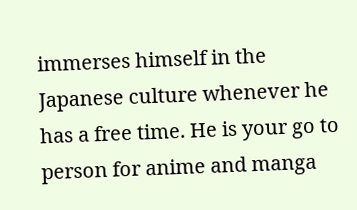immerses himself in the Japanese culture whenever he has a free time. He is your go to person for anime and manga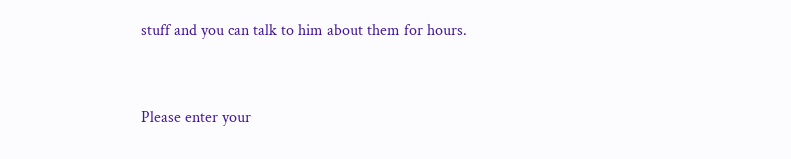stuff and you can talk to him about them for hours.


Please enter your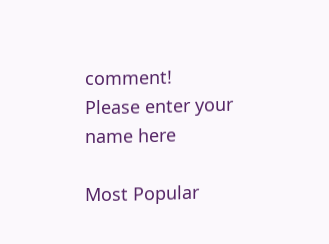comment!
Please enter your name here

Most Popular